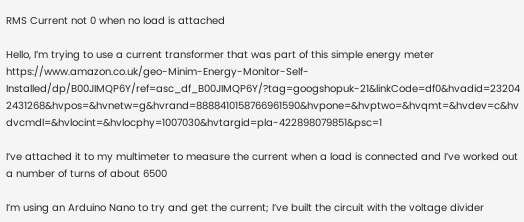RMS Current not 0 when no load is attached

Hello, I’m trying to use a current transformer that was part of this simple energy meter https://www.amazon.co.uk/geo-Minim-Energy-Monitor-Self-Installed/dp/B00JIMQP6Y/ref=asc_df_B00JIMQP6Y/?tag=googshopuk-21&linkCode=df0&hvadid=232042431268&hvpos=&hvnetw=g&hvrand=8888410158766961590&hvpone=&hvptwo=&hvqmt=&hvdev=c&hvdvcmdl=&hvlocint=&hvlocphy=1007030&hvtargid=pla-422898079851&psc=1

I’ve attached it to my multimeter to measure the current when a load is connected and I’ve worked out a number of turns of about 6500

I’m using an Arduino Nano to try and get the current; I’ve built the circuit with the voltage divider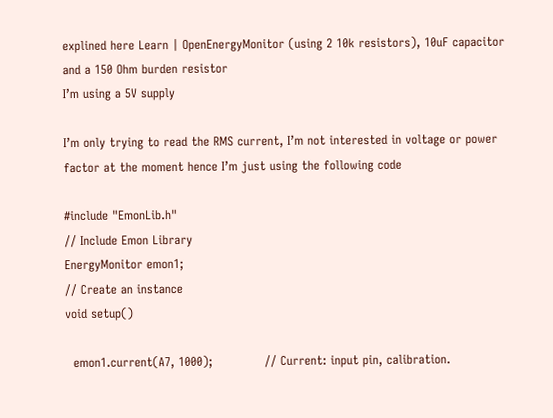explined here Learn | OpenEnergyMonitor (using 2 10k resistors), 10uF capacitor and a 150 Ohm burden resistor
I’m using a 5V supply

I’m only trying to read the RMS current, I’m not interested in voltage or power factor at the moment hence I’m just using the following code

#include "EmonLib.h"
// Include Emon Library
EnergyMonitor emon1;
// Create an instance
void setup()

  emon1.current(A7, 1000);             // Current: input pin, calibration.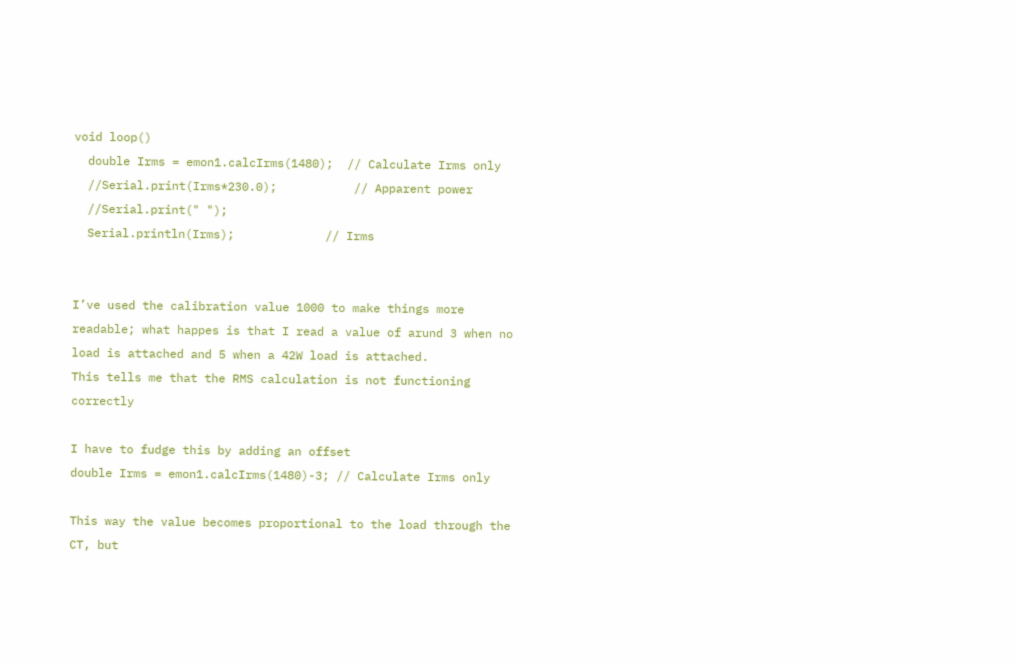void loop()
  double Irms = emon1.calcIrms(1480);  // Calculate Irms only
  //Serial.print(Irms*230.0);           // Apparent power
  //Serial.print(" ");
  Serial.println(Irms);             // Irms


I’ve used the calibration value 1000 to make things more readable; what happes is that I read a value of arund 3 when no load is attached and 5 when a 42W load is attached.
This tells me that the RMS calculation is not functioning correctly

I have to fudge this by adding an offset
double Irms = emon1.calcIrms(1480)-3; // Calculate Irms only

This way the value becomes proportional to the load through the CT, but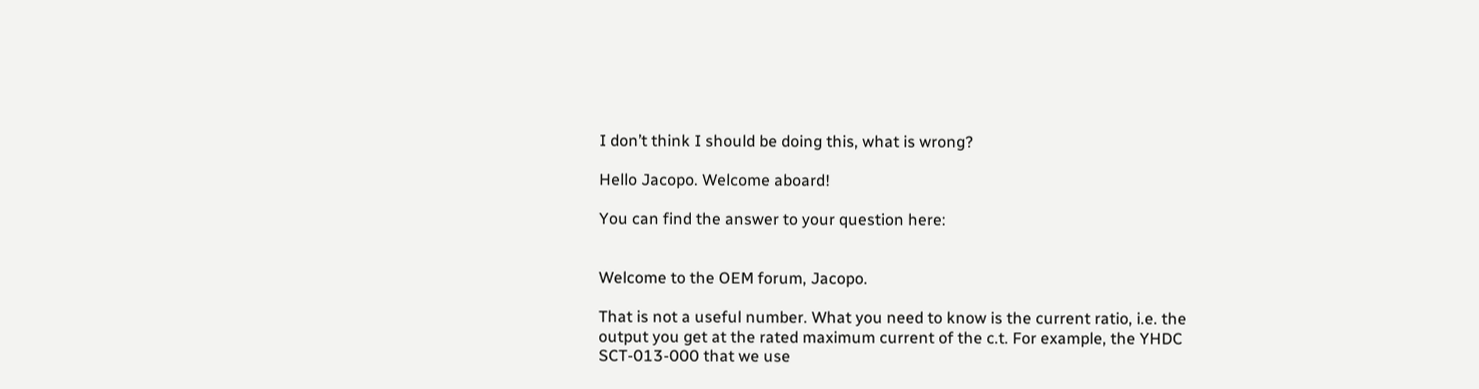I don’t think I should be doing this, what is wrong?

Hello Jacopo. Welcome aboard!

You can find the answer to your question here:


Welcome to the OEM forum, Jacopo.

That is not a useful number. What you need to know is the current ratio, i.e. the output you get at the rated maximum current of the c.t. For example, the YHDC SCT-013-000 that we use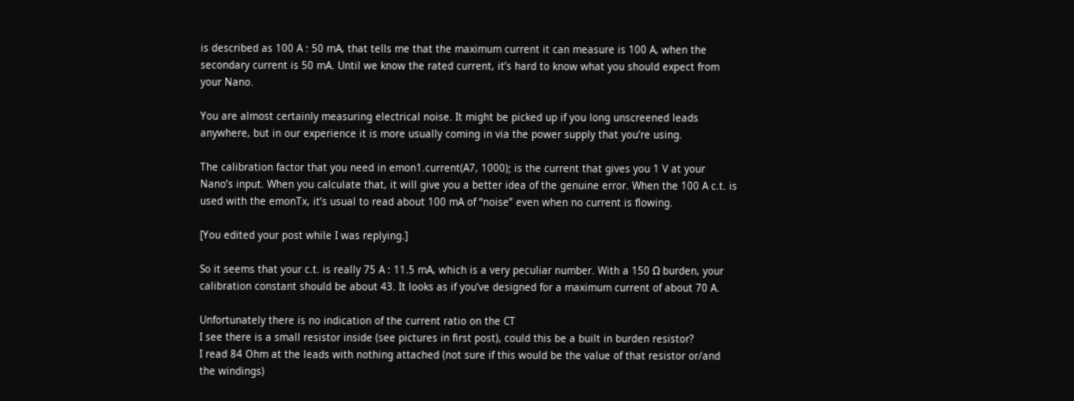is described as 100 A : 50 mA, that tells me that the maximum current it can measure is 100 A, when the secondary current is 50 mA. Until we know the rated current, it’s hard to know what you should expect from your Nano.

You are almost certainly measuring electrical noise. It might be picked up if you long unscreened leads anywhere, but in our experience it is more usually coming in via the power supply that you’re using.

The calibration factor that you need in emon1.current(A7, 1000); is the current that gives you 1 V at your Nano’s input. When you calculate that, it will give you a better idea of the genuine error. When the 100 A c.t. is used with the emonTx, it’s usual to read about 100 mA of “noise” even when no current is flowing.

[You edited your post while I was replying.]

So it seems that your c.t. is really 75 A : 11.5 mA, which is a very peculiar number. With a 150 Ω burden, your calibration constant should be about 43. It looks as if you’ve designed for a maximum current of about 70 A.

Unfortunately there is no indication of the current ratio on the CT
I see there is a small resistor inside (see pictures in first post), could this be a built in burden resistor?
I read 84 Ohm at the leads with nothing attached (not sure if this would be the value of that resistor or/and the windings)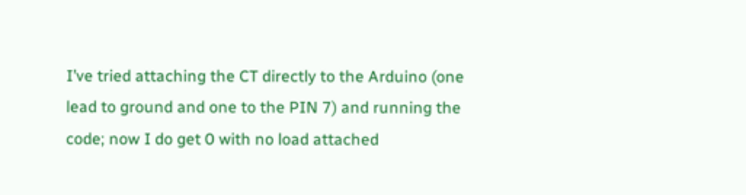I’ve tried attaching the CT directly to the Arduino (one lead to ground and one to the PIN 7) and running the code; now I do get 0 with no load attached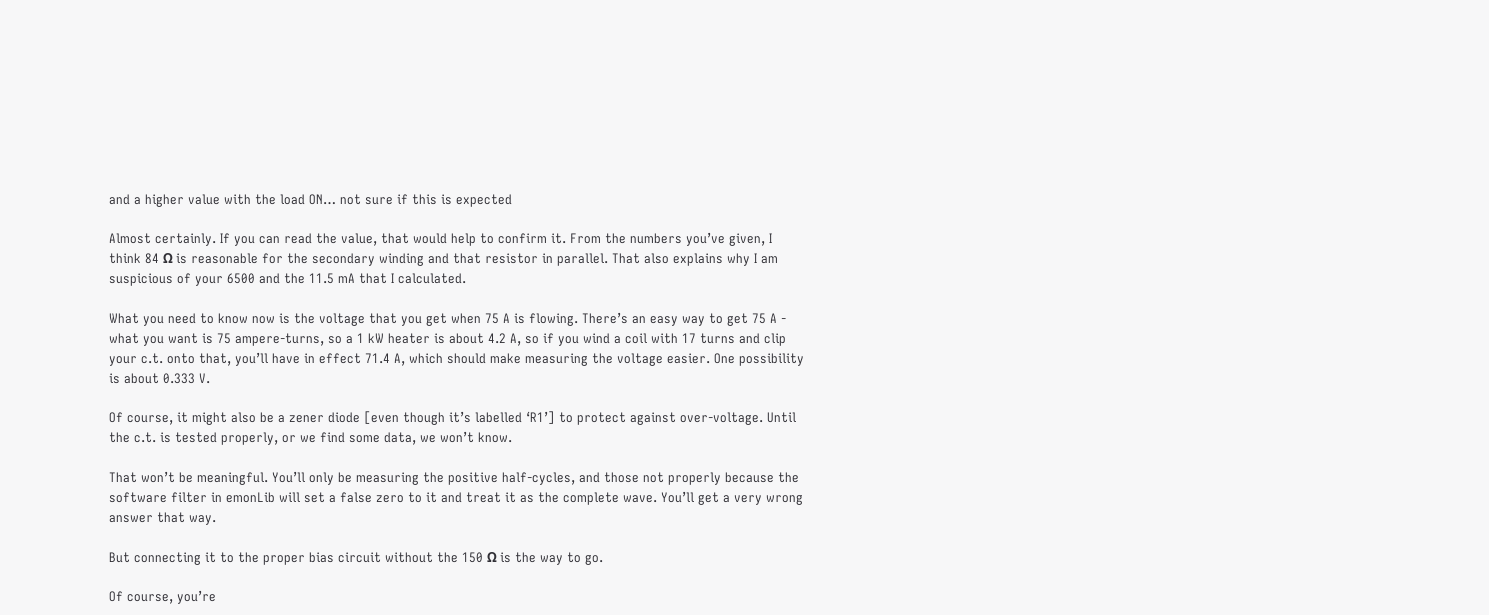and a higher value with the load ON… not sure if this is expected

Almost certainly. If you can read the value, that would help to confirm it. From the numbers you’ve given, I think 84 Ω is reasonable for the secondary winding and that resistor in parallel. That also explains why I am suspicious of your 6500 and the 11.5 mA that I calculated.

What you need to know now is the voltage that you get when 75 A is flowing. There’s an easy way to get 75 A - what you want is 75 ampere-turns, so a 1 kW heater is about 4.2 A, so if you wind a coil with 17 turns and clip your c.t. onto that, you’ll have in effect 71.4 A, which should make measuring the voltage easier. One possibility is about 0.333 V.

Of course, it might also be a zener diode [even though it’s labelled ‘R1’] to protect against over-voltage. Until the c.t. is tested properly, or we find some data, we won’t know.

That won’t be meaningful. You’ll only be measuring the positive half-cycles, and those not properly because the software filter in emonLib will set a false zero to it and treat it as the complete wave. You’ll get a very wrong answer that way.

But connecting it to the proper bias circuit without the 150 Ω is the way to go.

Of course, you’re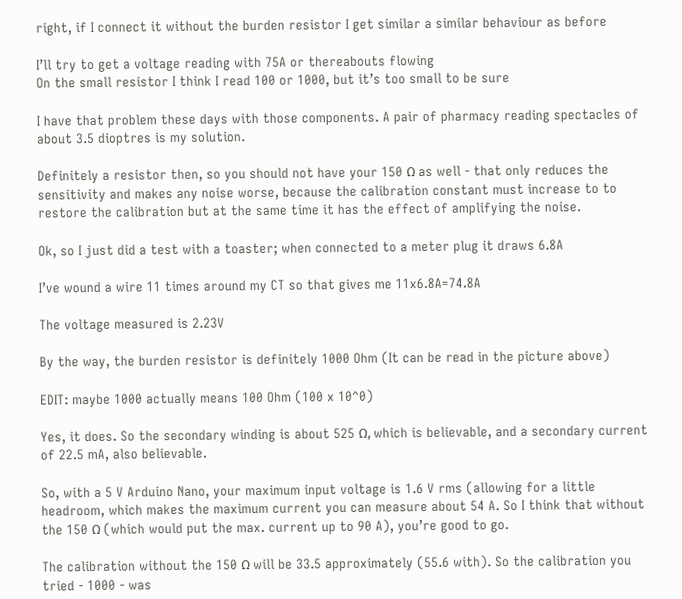right, if I connect it without the burden resistor I get similar a similar behaviour as before

I’ll try to get a voltage reading with 75A or thereabouts flowing
On the small resistor I think I read 100 or 1000, but it’s too small to be sure

I have that problem these days with those components. A pair of pharmacy reading spectacles of about 3.5 dioptres is my solution.

Definitely a resistor then, so you should not have your 150 Ω as well - that only reduces the sensitivity and makes any noise worse, because the calibration constant must increase to to restore the calibration but at the same time it has the effect of amplifying the noise.

Ok, so I just did a test with a toaster; when connected to a meter plug it draws 6.8A

I’ve wound a wire 11 times around my CT so that gives me 11x6.8A=74.8A

The voltage measured is 2.23V

By the way, the burden resistor is definitely 1000 Ohm (It can be read in the picture above)

EDIT: maybe 1000 actually means 100 Ohm (100 x 10^0)

Yes, it does. So the secondary winding is about 525 Ω, which is believable, and a secondary current of 22.5 mA, also believable.

So, with a 5 V Arduino Nano, your maximum input voltage is 1.6 V rms (allowing for a little headroom, which makes the maximum current you can measure about 54 A. So I think that without the 150 Ω (which would put the max. current up to 90 A), you’re good to go.

The calibration without the 150 Ω will be 33.5 approximately (55.6 with). So the calibration you tried - 1000 - was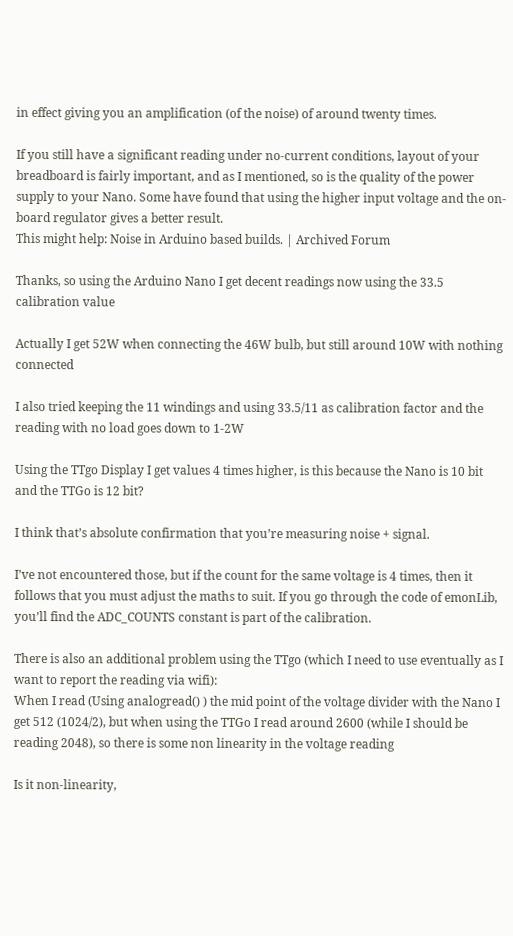in effect giving you an amplification (of the noise) of around twenty times.

If you still have a significant reading under no-current conditions, layout of your breadboard is fairly important, and as I mentioned, so is the quality of the power supply to your Nano. Some have found that using the higher input voltage and the on-board regulator gives a better result.
This might help: Noise in Arduino based builds. | Archived Forum

Thanks, so using the Arduino Nano I get decent readings now using the 33.5 calibration value

Actually I get 52W when connecting the 46W bulb, but still around 10W with nothing connected

I also tried keeping the 11 windings and using 33.5/11 as calibration factor and the reading with no load goes down to 1-2W

Using the TTgo Display I get values 4 times higher, is this because the Nano is 10 bit and the TTGo is 12 bit?

I think that’s absolute confirmation that you’re measuring noise + signal.

I’ve not encountered those, but if the count for the same voltage is 4 times, then it follows that you must adjust the maths to suit. If you go through the code of emonLib, you’ll find the ADC_COUNTS constant is part of the calibration.

There is also an additional problem using the TTgo (which I need to use eventually as I want to report the reading via wifi):
When I read (Using analogread() ) the mid point of the voltage divider with the Nano I get 512 (1024/2), but when using the TTGo I read around 2600 (while I should be reading 2048), so there is some non linearity in the voltage reading

Is it non-linearity,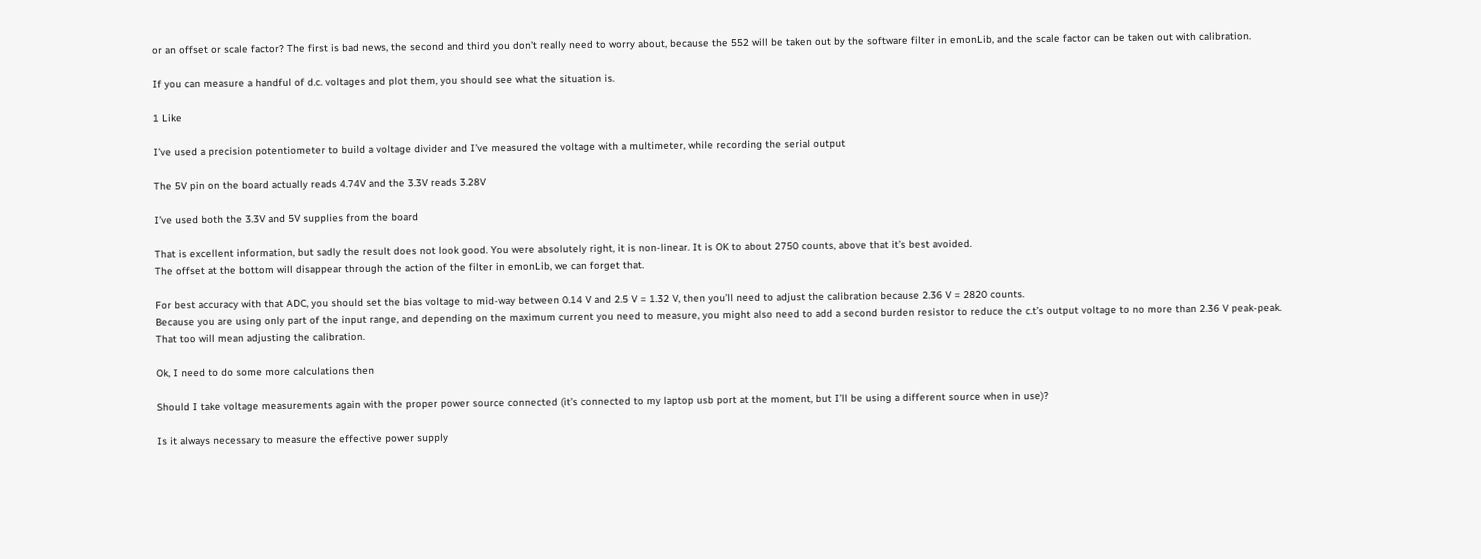or an offset or scale factor? The first is bad news, the second and third you don’t really need to worry about, because the 552 will be taken out by the software filter in emonLib, and the scale factor can be taken out with calibration.

If you can measure a handful of d.c. voltages and plot them, you should see what the situation is.

1 Like

I’ve used a precision potentiometer to build a voltage divider and I’ve measured the voltage with a multimeter, while recording the serial output

The 5V pin on the board actually reads 4.74V and the 3.3V reads 3.28V

I’ve used both the 3.3V and 5V supplies from the board

That is excellent information, but sadly the result does not look good. You were absolutely right, it is non-linear. It is OK to about 2750 counts, above that it’s best avoided.
The offset at the bottom will disappear through the action of the filter in emonLib, we can forget that.

For best accuracy with that ADC, you should set the bias voltage to mid-way between 0.14 V and 2.5 V = 1.32 V, then you’ll need to adjust the calibration because 2.36 V = 2820 counts.
Because you are using only part of the input range, and depending on the maximum current you need to measure, you might also need to add a second burden resistor to reduce the c.t’s output voltage to no more than 2.36 V peak-peak. That too will mean adjusting the calibration.

Ok, I need to do some more calculations then

Should I take voltage measurements again with the proper power source connected (it’s connected to my laptop usb port at the moment, but I’ll be using a different source when in use)?

Is it always necessary to measure the effective power supply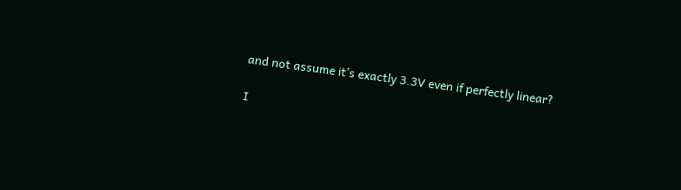and not assume it’s exactly 3.3V even if perfectly linear?

I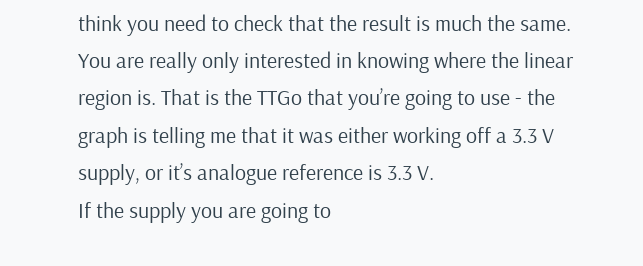think you need to check that the result is much the same. You are really only interested in knowing where the linear region is. That is the TTGo that you’re going to use - the graph is telling me that it was either working off a 3.3 V supply, or it’s analogue reference is 3.3 V.
If the supply you are going to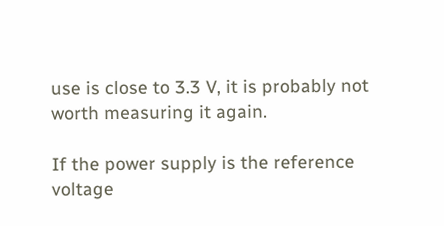use is close to 3.3 V, it is probably not worth measuring it again.

If the power supply is the reference voltage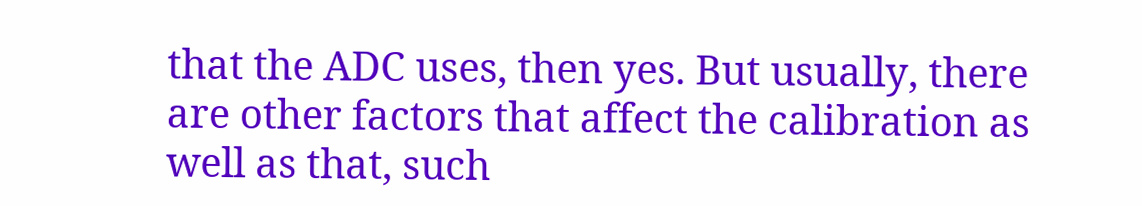that the ADC uses, then yes. But usually, there are other factors that affect the calibration as well as that, such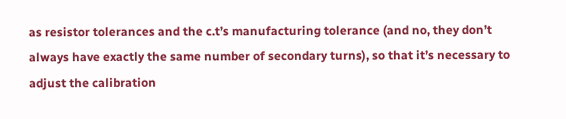as resistor tolerances and the c.t’s manufacturing tolerance (and no, they don’t always have exactly the same number of secondary turns), so that it’s necessary to adjust the calibration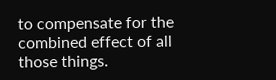to compensate for the combined effect of all those things.